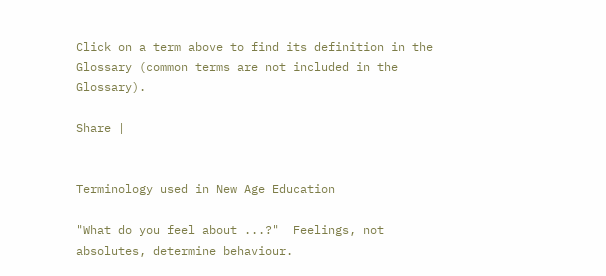Click on a term above to find its definition in the Glossary (common terms are not included in the Glossary).

Share |


Terminology used in New Age Education

"What do you feel about ...?"  Feelings, not absolutes, determine behaviour.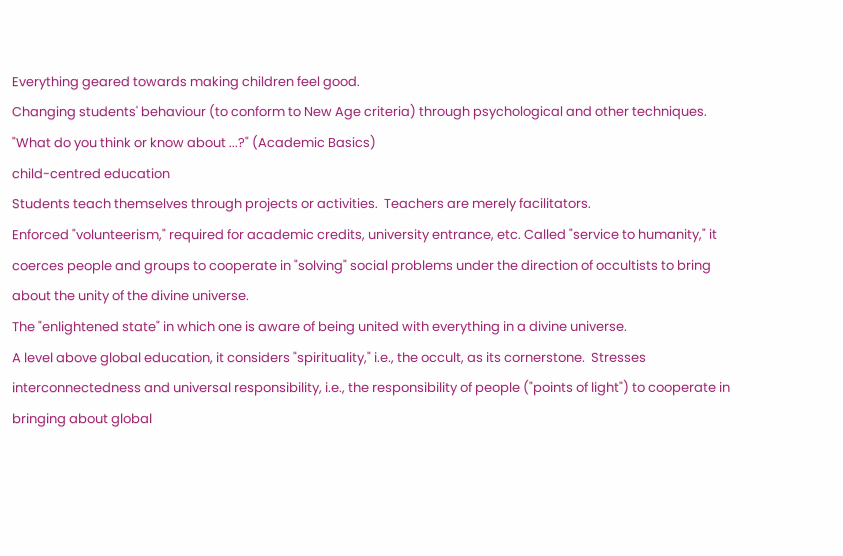Everything geared towards making children feel good.
Changing students' behaviour (to conform to New Age criteria) through psychological and other techniques.
"What do you think or know about ...?" (Academic Basics)
child-centred education
Students teach themselves through projects or activities.  Teachers are merely facilitators.
Enforced "volunteerism," required for academic credits, university entrance, etc. Called "service to humanity," it coerces people and groups to cooperate in "solving" social problems under the direction of occultists to bring about the unity of the divine universe.
The "enlightened state" in which one is aware of being united with everything in a divine universe.
A level above global education, it considers "spirituality," i.e., the occult, as its cornerstone.  Stresses interconnectedness and universal responsibility, i.e., the responsibility of people ("points of light") to cooperate in bringing about global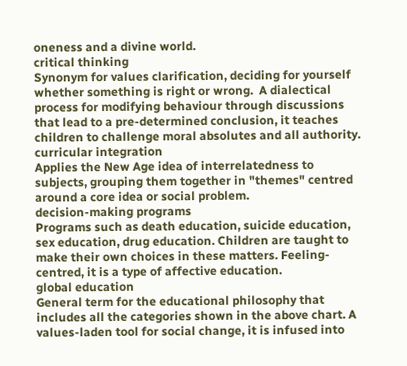oneness and a divine world.
critical thinking
Synonym for values clarification, deciding for yourself whether something is right or wrong.  A dialectical process for modifying behaviour through discussions that lead to a pre-determined conclusion, it teaches children to challenge moral absolutes and all authority.
curricular integration
Applies the New Age idea of interrelatedness to subjects, grouping them together in "themes" centred around a core idea or social problem.
decision-making programs
Programs such as death education, suicide education, sex education, drug education. Children are taught to make their own choices in these matters. Feeling-centred, it is a type of affective education.
global education
General term for the educational philosophy that includes all the categories shown in the above chart. A values-laden tool for social change, it is infused into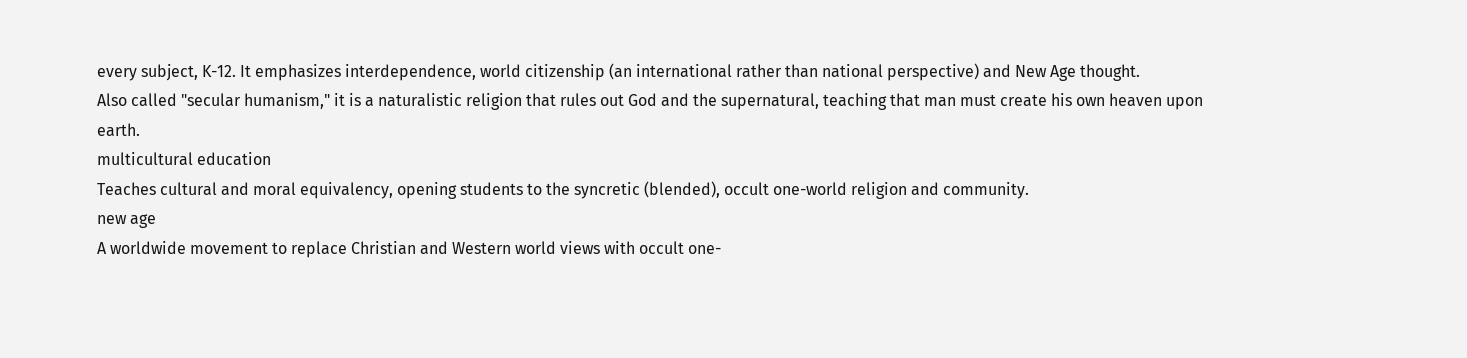every subject, K-12. It emphasizes interdependence, world citizenship (an international rather than national perspective) and New Age thought.
Also called "secular humanism," it is a naturalistic religion that rules out God and the supernatural, teaching that man must create his own heaven upon earth.
multicultural education
Teaches cultural and moral equivalency, opening students to the syncretic (blended), occult one-world religion and community.
new age
A worldwide movement to replace Christian and Western world views with occult one-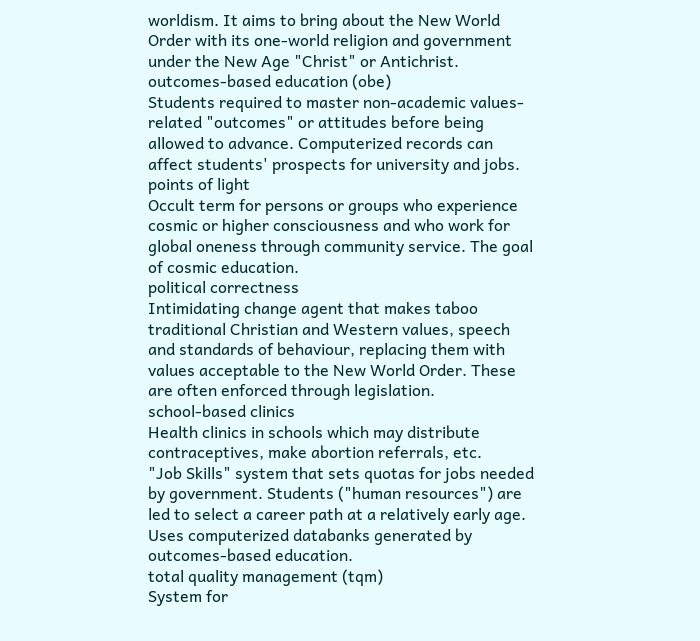worldism. It aims to bring about the New World Order with its one-world religion and government under the New Age "Christ" or Antichrist.
outcomes-based education (obe)
Students required to master non-academic values-related "outcomes" or attitudes before being allowed to advance. Computerized records can affect students' prospects for university and jobs.
points of light
Occult term for persons or groups who experience cosmic or higher consciousness and who work for global oneness through community service. The goal of cosmic education.
political correctness
Intimidating change agent that makes taboo traditional Christian and Western values, speech and standards of behaviour, replacing them with values acceptable to the New World Order. These are often enforced through legislation.
school-based clinics
Health clinics in schools which may distribute contraceptives, make abortion referrals, etc.
"Job Skills" system that sets quotas for jobs needed by government. Students ("human resources") are led to select a career path at a relatively early age. Uses computerized databanks generated by outcomes-based education.
total quality management (tqm)
System for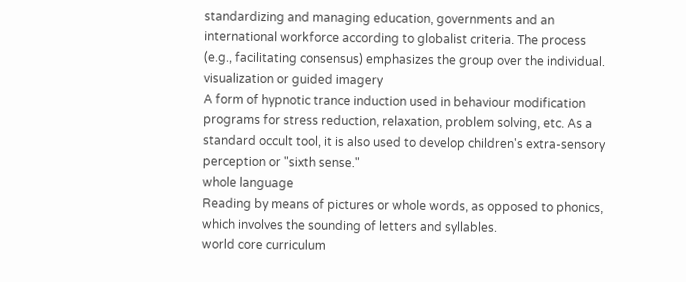standardizing and managing education, governments and an international workforce according to globalist criteria. The process (e.g., facilitating consensus) emphasizes the group over the individual.
visualization or guided imagery
A form of hypnotic trance induction used in behaviour modification programs for stress reduction, relaxation, problem solving, etc. As a standard occult tool, it is also used to develop children's extra-sensory perception or "sixth sense."
whole language
Reading by means of pictures or whole words, as opposed to phonics, which involves the sounding of letters and syllables.
world core curriculum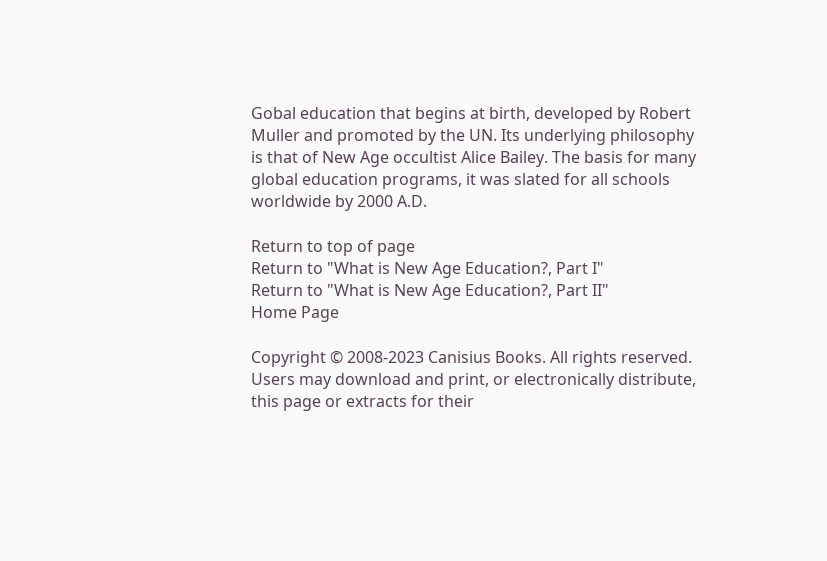Gobal education that begins at birth, developed by Robert Muller and promoted by the UN. Its underlying philosophy is that of New Age occultist Alice Bailey. The basis for many global education programs, it was slated for all schools worldwide by 2000 A.D.

Return to top of page
Return to "What is New Age Education?, Part I"
Return to "What is New Age Education?, Part II"
Home Page

Copyright © 2008-2023 Canisius Books. All rights reserved.
Users may download and print, or electronically distribute, this page or extracts for their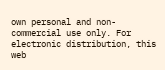own personal and non-commercial use only. For electronic distribution, this web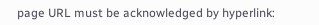page URL must be acknowledged by hyperlink: